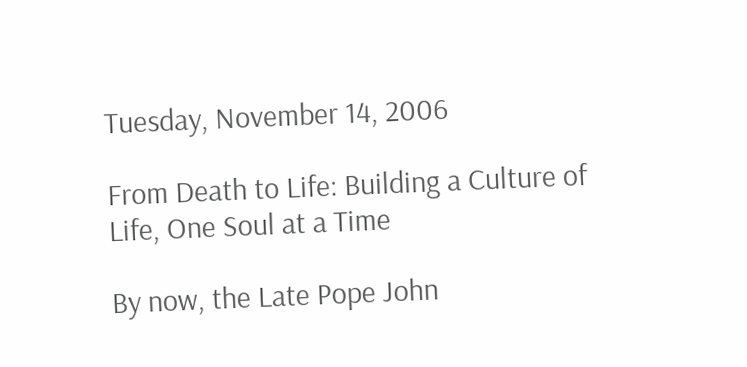Tuesday, November 14, 2006

From Death to Life: Building a Culture of Life, One Soul at a Time

By now, the Late Pope John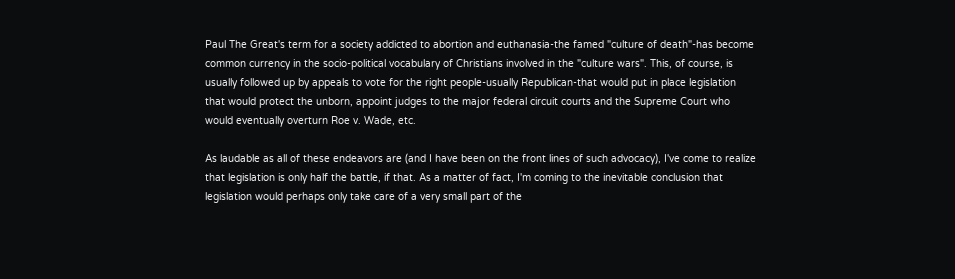Paul The Great's term for a society addicted to abortion and euthanasia-the famed "culture of death"-has become common currency in the socio-political vocabulary of Christians involved in the "culture wars". This, of course, is usually followed up by appeals to vote for the right people-usually Republican-that would put in place legislation that would protect the unborn, appoint judges to the major federal circuit courts and the Supreme Court who would eventually overturn Roe v. Wade, etc.

As laudable as all of these endeavors are (and I have been on the front lines of such advocacy), I've come to realize that legislation is only half the battle, if that. As a matter of fact, I'm coming to the inevitable conclusion that legislation would perhaps only take care of a very small part of the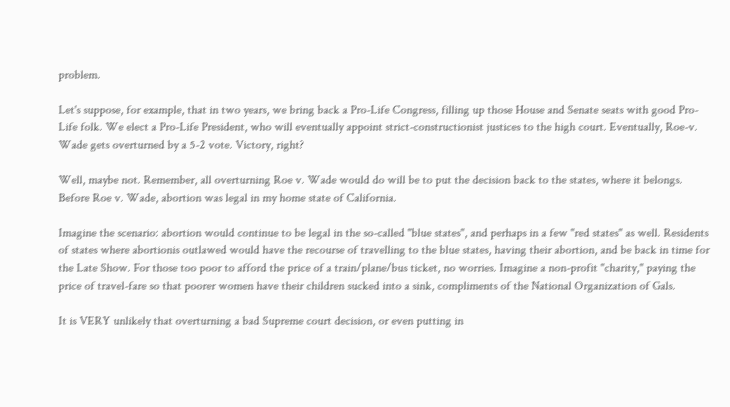problem.

Let's suppose, for example, that in two years, we bring back a Pro-Life Congress, filling up those House and Senate seats with good Pro-Life folk. We elect a Pro-Life President, who will eventually appoint strict-constructionist justices to the high court. Eventually, Roe-v. Wade gets overturned by a 5-2 vote. Victory, right?

Well, maybe not. Remember, all overturning Roe v. Wade would do will be to put the decision back to the states, where it belongs. Before Roe v. Wade, abortion was legal in my home state of California.

Imagine the scenario: abortion would continue to be legal in the so-called "blue states", and perhaps in a few "red states" as well. Residents of states where abortionis outlawed would have the recourse of travelling to the blue states, having their abortion, and be back in time for the Late Show. For those too poor to afford the price of a train/plane/bus ticket, no worries. Imagine a non-profit "charity," paying the price of travel-fare so that poorer women have their children sucked into a sink, compliments of the National Organization of Gals.

It is VERY unlikely that overturning a bad Supreme court decision, or even putting in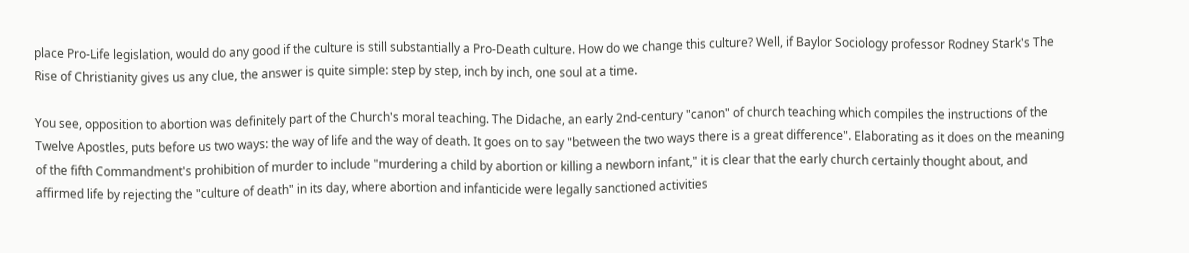place Pro-Life legislation, would do any good if the culture is still substantially a Pro-Death culture. How do we change this culture? Well, if Baylor Sociology professor Rodney Stark's The Rise of Christianity gives us any clue, the answer is quite simple: step by step, inch by inch, one soul at a time.

You see, opposition to abortion was definitely part of the Church's moral teaching. The Didache, an early 2nd-century "canon" of church teaching which compiles the instructions of the Twelve Apostles, puts before us two ways: the way of life and the way of death. It goes on to say "between the two ways there is a great difference". Elaborating as it does on the meaning of the fifth Commandment's prohibition of murder to include "murdering a child by abortion or killing a newborn infant," it is clear that the early church certainly thought about, and affirmed life by rejecting the "culture of death" in its day, where abortion and infanticide were legally sanctioned activities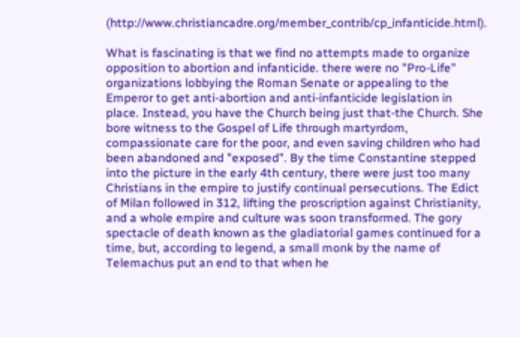(http://www.christiancadre.org/member_contrib/cp_infanticide.html).

What is fascinating is that we find no attempts made to organize opposition to abortion and infanticide. there were no "Pro-Life" organizations lobbying the Roman Senate or appealing to the Emperor to get anti-abortion and anti-infanticide legislation in place. Instead, you have the Church being just that-the Church. She bore witness to the Gospel of Life through martyrdom, compassionate care for the poor, and even saving children who had been abandoned and "exposed". By the time Constantine stepped into the picture in the early 4th century, there were just too many Christians in the empire to justify continual persecutions. The Edict of Milan followed in 312, lifting the proscription against Christianity, and a whole empire and culture was soon transformed. The gory spectacle of death known as the gladiatorial games continued for a time, but, according to legend, a small monk by the name of Telemachus put an end to that when he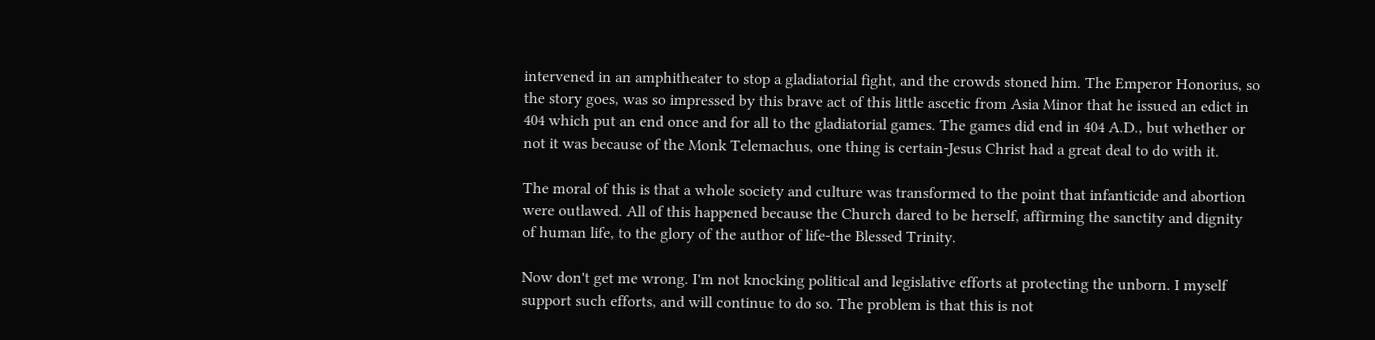intervened in an amphitheater to stop a gladiatorial fight, and the crowds stoned him. The Emperor Honorius, so the story goes, was so impressed by this brave act of this little ascetic from Asia Minor that he issued an edict in 404 which put an end once and for all to the gladiatorial games. The games did end in 404 A.D., but whether or not it was because of the Monk Telemachus, one thing is certain-Jesus Christ had a great deal to do with it.

The moral of this is that a whole society and culture was transformed to the point that infanticide and abortion were outlawed. All of this happened because the Church dared to be herself, affirming the sanctity and dignity of human life, to the glory of the author of life-the Blessed Trinity.

Now don't get me wrong. I'm not knocking political and legislative efforts at protecting the unborn. I myself support such efforts, and will continue to do so. The problem is that this is not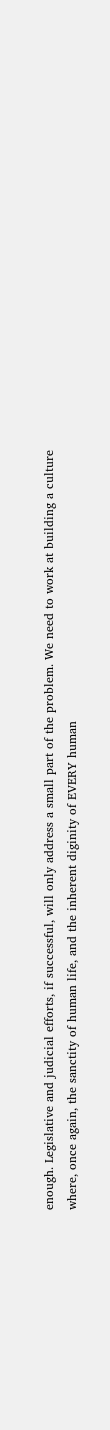enough. Legislative and judicial efforts, if successful, will only address a small part of the problem. We need to work at building a culture where, once again, the sanctity of human life, and the inherent diginity of EVERY human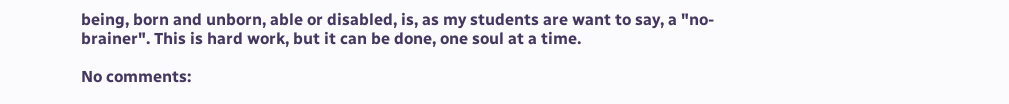being, born and unborn, able or disabled, is, as my students are want to say, a "no-brainer". This is hard work, but it can be done, one soul at a time.

No comments: